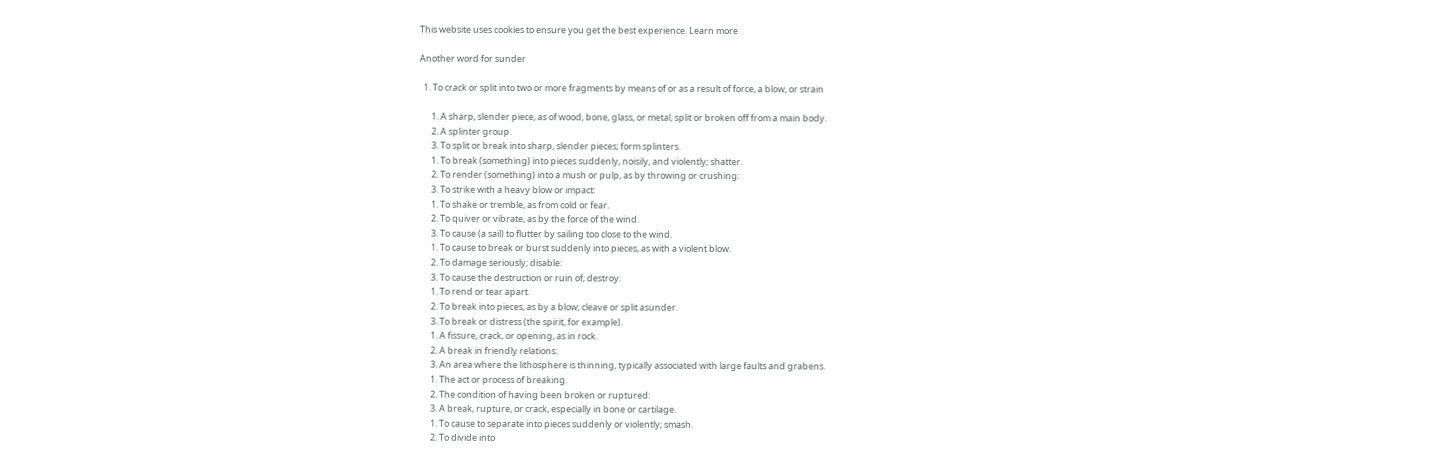This website uses cookies to ensure you get the best experience. Learn more

Another word for sunder

  1. To crack or split into two or more fragments by means of or as a result of force, a blow, or strain

      1. A sharp, slender piece, as of wood, bone, glass, or metal, split or broken off from a main body.
      2. A splinter group.
      3. To split or break into sharp, slender pieces; form splinters.
      1. To break (something) into pieces suddenly, noisily, and violently; shatter.
      2. To render (something) into a mush or pulp, as by throwing or crushing:
      3. To strike with a heavy blow or impact:
      1. To shake or tremble, as from cold or fear.
      2. To quiver or vibrate, as by the force of the wind.
      3. To cause (a sail) to flutter by sailing too close to the wind.
      1. To cause to break or burst suddenly into pieces, as with a violent blow.
      2. To damage seriously; disable:
      3. To cause the destruction or ruin of; destroy:
      1. To rend or tear apart.
      2. To break into pieces, as by a blow; cleave or split asunder.
      3. To break or distress (the spirit, for example).
      1. A fissure, crack, or opening, as in rock.
      2. A break in friendly relations:
      3. An area where the lithosphere is thinning, typically associated with large faults and grabens.
      1. The act or process of breaking.
      2. The condition of having been broken or ruptured:
      3. A break, rupture, or crack, especially in bone or cartilage.
      1. To cause to separate into pieces suddenly or violently; smash.
      2. To divide into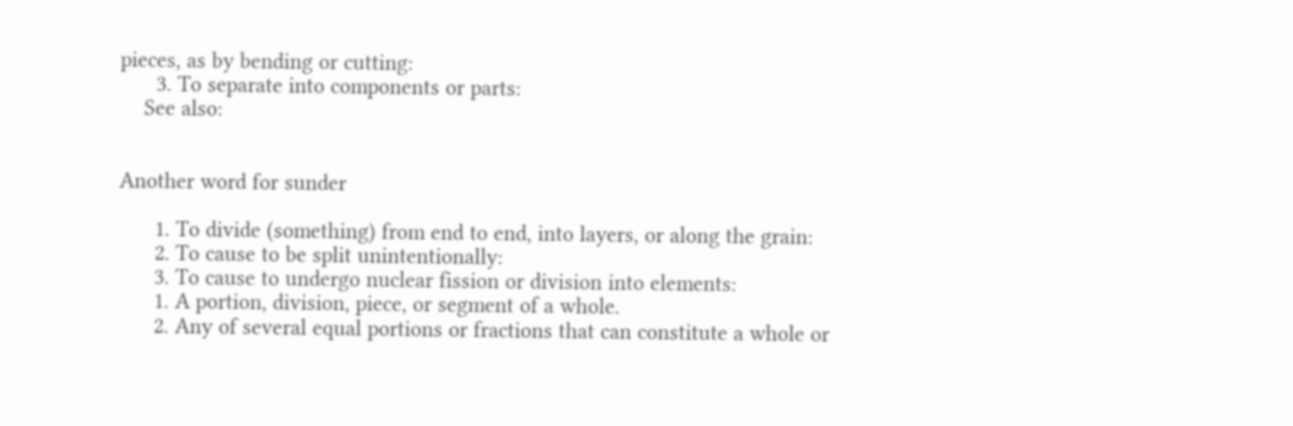pieces, as by bending or cutting:
      3. To separate into components or parts:
    See also:


Another word for sunder

      1. To divide (something) from end to end, into layers, or along the grain:
      2. To cause to be split unintentionally:
      3. To cause to undergo nuclear fission or division into elements:
      1. A portion, division, piece, or segment of a whole.
      2. Any of several equal portions or fractions that can constitute a whole or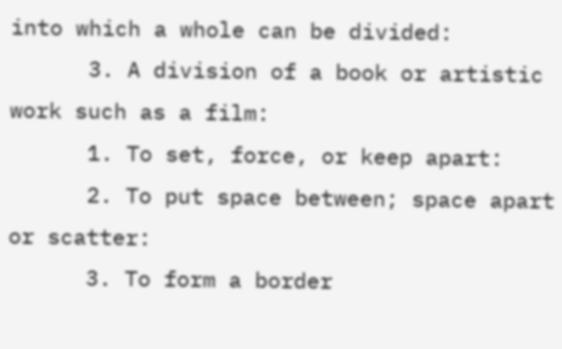into which a whole can be divided:
      3. A division of a book or artistic work such as a film:
      1. To set, force, or keep apart:
      2. To put space between; space apart or scatter:
      3. To form a border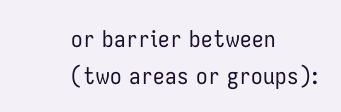or barrier between (two areas or groups):